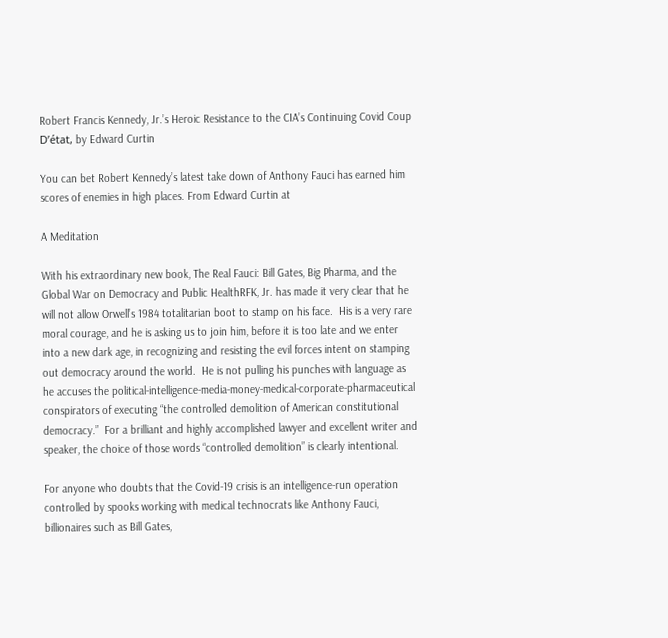Robert Francis Kennedy, Jr.’s Heroic Resistance to the CIA’s Continuing Covid Coup D’état, by Edward Curtin

You can bet Robert Kennedy’s latest take down of Anthony Fauci has earned him scores of enemies in high places. From Edward Curtin at

A Meditation

With his extraordinary new book, The Real Fauci: Bill Gates, Big Pharma, and the Global War on Democracy and Public HealthRFK, Jr. has made it very clear that he will not allow Orwell’s 1984 totalitarian boot to stamp on his face.  His is a very rare moral courage, and he is asking us to join him, before it is too late and we enter into a new dark age, in recognizing and resisting the evil forces intent on stamping out democracy around the world.  He is not pulling his punches with language as he accuses the political-intelligence-media-money-medical-corporate-pharmaceutical conspirators of executing “the controlled demolition of American constitutional democracy.”  For a brilliant and highly accomplished lawyer and excellent writer and speaker, the choice of those words “controlled demolition” is clearly intentional.

For anyone who doubts that the Covid-19 crisis is an intelligence-run operation controlled by spooks working with medical technocrats like Anthony Fauci, billionaires such as Bill Gates,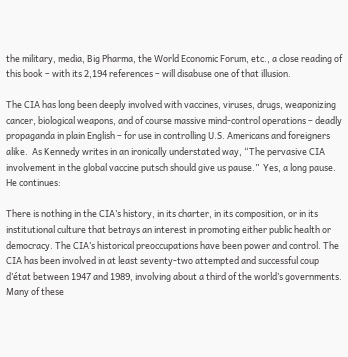the military, media, Big Pharma, the World Economic Forum, etc., a close reading of this book – with its 2,194 references – will disabuse one of that illusion.

The CIA has long been deeply involved with vaccines, viruses, drugs, weaponizing cancer, biological weapons, and of course massive mind-control operations – deadly propaganda in plain English – for use in controlling U.S. Americans and foreigners alike.  As Kennedy writes in an ironically understated way, “The pervasive CIA involvement in the global vaccine putsch should give us pause.”  Yes, a long pause.  He continues:

There is nothing in the CIA’s history, in its charter, in its composition, or in its institutional culture that betrays an interest in promoting either public health or democracy. The CIA’s historical preoccupations have been power and control. The CIA has been involved in at least seventy-two attempted and successful coup d’état between 1947 and 1989, involving about a third of the world’s governments. Many of these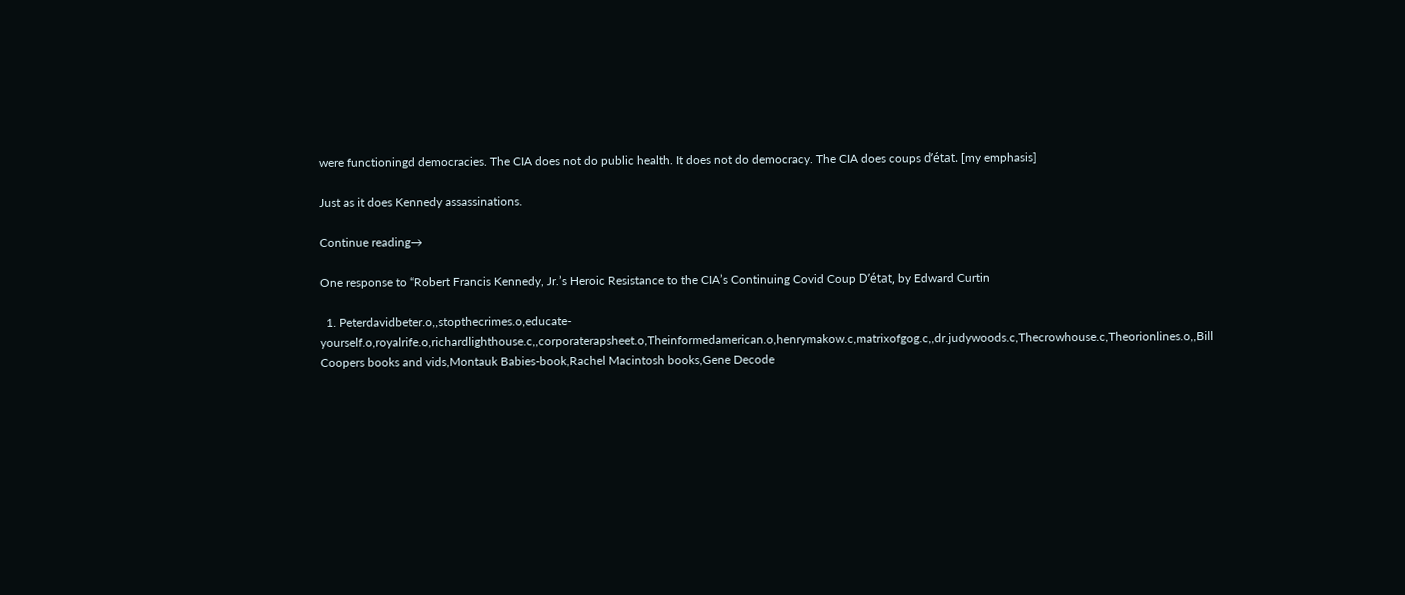were functioningd democracies. The CIA does not do public health. It does not do democracy. The CIA does coups d’état. [my emphasis]

Just as it does Kennedy assassinations.

Continue reading→

One response to “Robert Francis Kennedy, Jr.’s Heroic Resistance to the CIA’s Continuing Covid Coup D’état, by Edward Curtin

  1. Peterdavidbeter.o,,stopthecrimes.o,educate-yourself.o,royalrife.o,richardlighthouse.c,,corporaterapsheet.o,Theinformedamerican.o,henrymakow.c,matrixofgog.c,,dr.judywoods.c,Thecrowhouse.c,Theorionlines.o,,Bill Coopers books and vids,Montauk Babies-book,Rachel Macintosh books,Gene Decode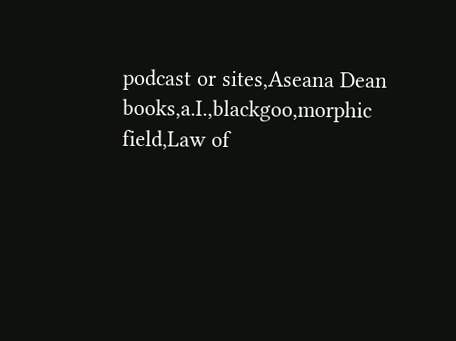podcast or sites,Aseana Dean books,a.I.,blackgoo,morphic field,Law of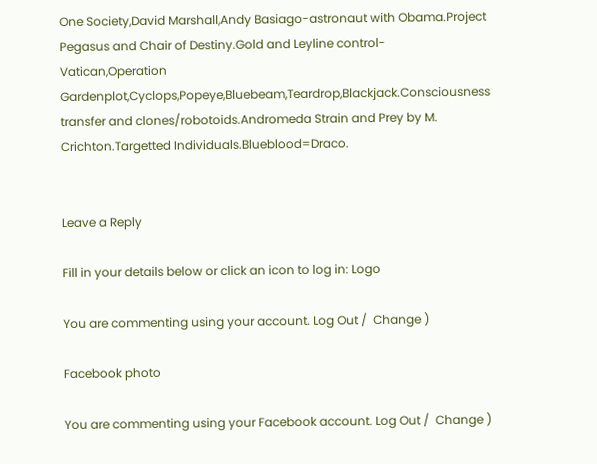One Society,David Marshall,Andy Basiago-astronaut with Obama.Project Pegasus and Chair of Destiny.Gold and Leyline control-Vatican,Operation Gardenplot,Cyclops,Popeye,Bluebeam,Teardrop,Blackjack.Consciousness transfer and clones/robotoids.Andromeda Strain and Prey by M. Crichton.Targetted Individuals.Blueblood=Draco.


Leave a Reply

Fill in your details below or click an icon to log in: Logo

You are commenting using your account. Log Out /  Change )

Facebook photo

You are commenting using your Facebook account. Log Out /  Change )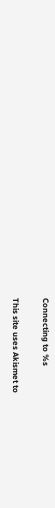Connecting to %s

This site uses Akismet to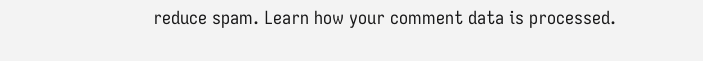reduce spam. Learn how your comment data is processed.